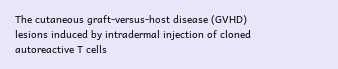The cutaneous graft-versus-host disease (GVHD) lesions induced by intradermal injection of cloned autoreactive T cells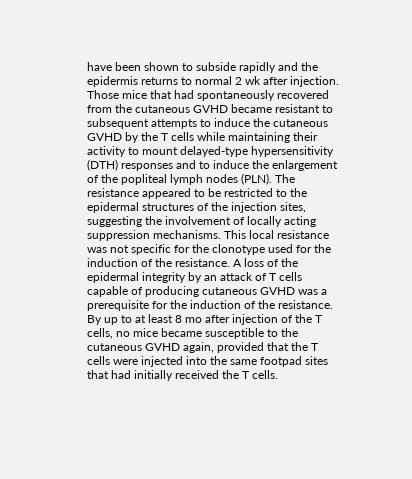have been shown to subside rapidly and the epidermis returns to normal 2 wk after injection. Those mice that had spontaneously recovered from the cutaneous GVHD became resistant to subsequent attempts to induce the cutaneous GVHD by the T cells while maintaining their activity to mount delayed-type hypersensitivity (DTH) responses and to induce the enlargement of the popliteal lymph nodes (PLN). The resistance appeared to be restricted to the epidermal structures of the injection sites, suggesting the involvement of locally acting suppression mechanisms. This local resistance was not specific for the clonotype used for the induction of the resistance. A loss of the epidermal integrity by an attack of T cells capable of producing cutaneous GVHD was a prerequisite for the induction of the resistance. By up to at least 8 mo after injection of the T cells, no mice became susceptible to the cutaneous GVHD again, provided that the T cells were injected into the same footpad sites that had initially received the T cells.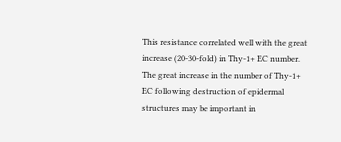This resistance correlated well with the great increase (20-30-fold) in Thy-1+ EC number. The great increase in the number of Thy-1+ EC following destruction of epidermal structures may be important in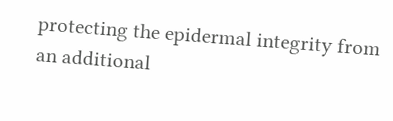protecting the epidermal integrity from an additional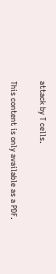attack by T cells.

This content is only available as a PDF.